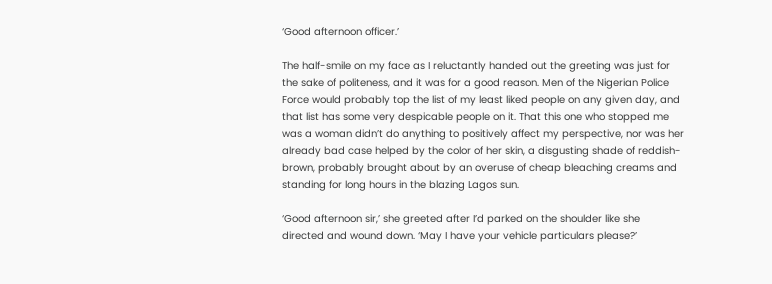‘Good afternoon officer.’

The half-smile on my face as I reluctantly handed out the greeting was just for the sake of politeness, and it was for a good reason. Men of the Nigerian Police Force would probably top the list of my least liked people on any given day, and that list has some very despicable people on it. That this one who stopped me was a woman didn’t do anything to positively affect my perspective, nor was her already bad case helped by the color of her skin, a disgusting shade of reddish-brown, probably brought about by an overuse of cheap bleaching creams and standing for long hours in the blazing Lagos sun.

‘Good afternoon sir,’ she greeted after I’d parked on the shoulder like she directed and wound down. ‘May I have your vehicle particulars please?’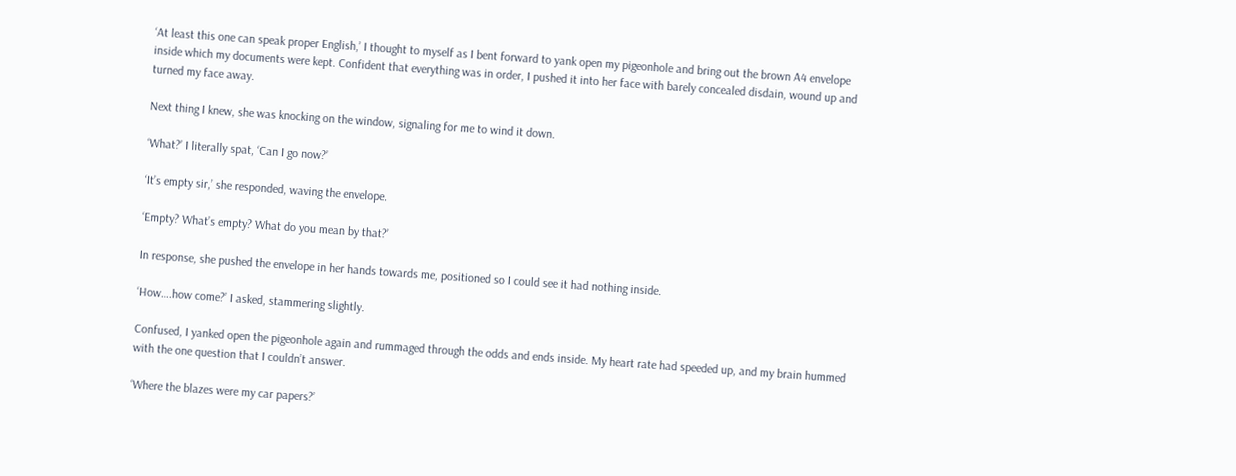‘At least this one can speak proper English,’ I thought to myself as I bent forward to yank open my pigeonhole and bring out the brown A4 envelope inside which my documents were kept. Confident that everything was in order, I pushed it into her face with barely concealed disdain, wound up and turned my face away.

Next thing I knew, she was knocking on the window, signaling for me to wind it down.

‘What?’ I literally spat, ‘Can I go now?’

‘It’s empty sir,’ she responded, waving the envelope.

‘Empty? What’s empty? What do you mean by that?’

In response, she pushed the envelope in her hands towards me, positioned so I could see it had nothing inside.

‘How….how come?’ I asked, stammering slightly.

Confused, I yanked open the pigeonhole again and rummaged through the odds and ends inside. My heart rate had speeded up, and my brain hummed with the one question that I couldn’t answer.

‘Where the blazes were my car papers?’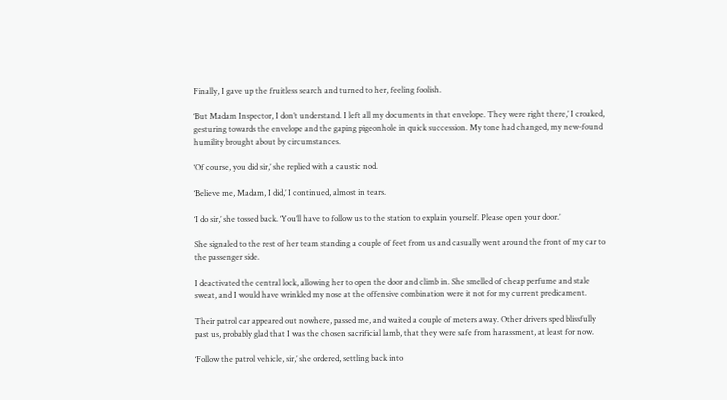Finally, I gave up the fruitless search and turned to her, feeling foolish.

‘But Madam Inspector, I don’t understand. I left all my documents in that envelope. They were right there,’ I croaked, gesturing towards the envelope and the gaping pigeonhole in quick succession. My tone had changed, my new-found humility brought about by circumstances.

‘Of course, you did sir,’ she replied with a caustic nod.

‘Believe me, Madam, I did,’ I continued, almost in tears.

‘I do sir,’ she tossed back. ‘You’ll have to follow us to the station to explain yourself. Please open your door.’

She signaled to the rest of her team standing a couple of feet from us and casually went around the front of my car to the passenger side.

I deactivated the central lock, allowing her to open the door and climb in. She smelled of cheap perfume and stale sweat, and I would have wrinkled my nose at the offensive combination were it not for my current predicament.

Their patrol car appeared out nowhere, passed me, and waited a couple of meters away. Other drivers sped blissfully past us, probably glad that I was the chosen sacrificial lamb, that they were safe from harassment, at least for now.

‘Follow the patrol vehicle, sir,’ she ordered, settling back into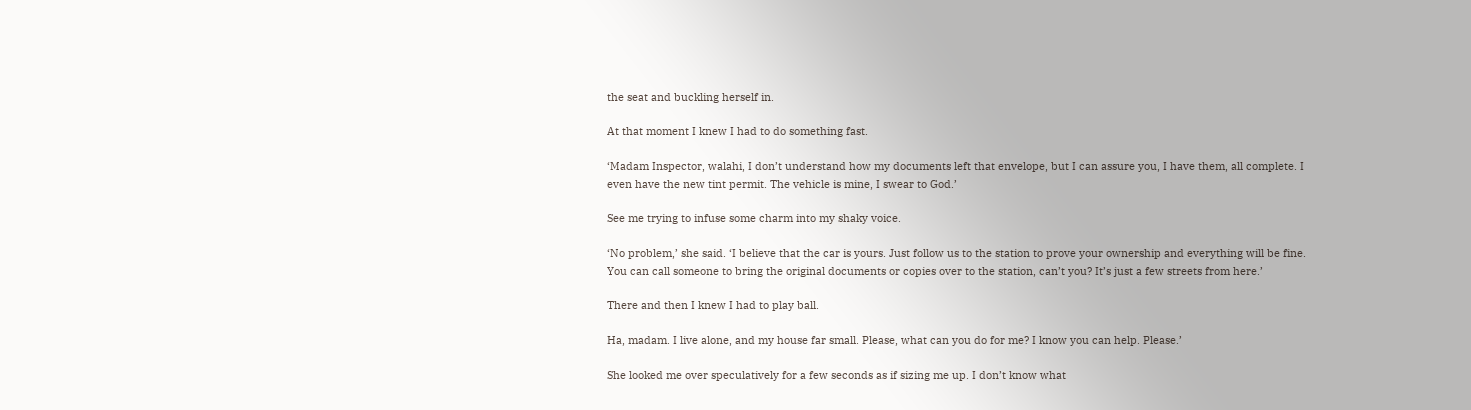the seat and buckling herself in.

At that moment I knew I had to do something fast.

‘Madam Inspector, walahi, I don’t understand how my documents left that envelope, but I can assure you, I have them, all complete. I even have the new tint permit. The vehicle is mine, I swear to God.’

See me trying to infuse some charm into my shaky voice.

‘No problem,’ she said. ‘I believe that the car is yours. Just follow us to the station to prove your ownership and everything will be fine. You can call someone to bring the original documents or copies over to the station, can’t you? It’s just a few streets from here.’

There and then I knew I had to play ball.

Ha, madam. I live alone, and my house far small. Please, what can you do for me? I know you can help. Please.’

She looked me over speculatively for a few seconds as if sizing me up. I don’t know what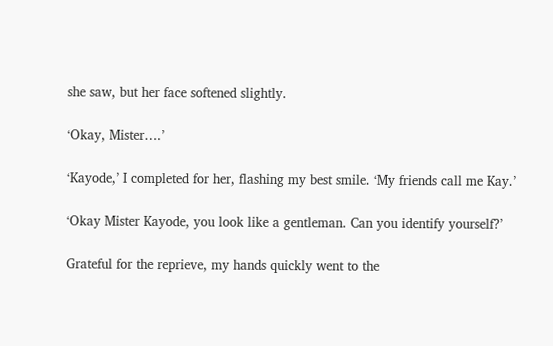she saw, but her face softened slightly.

‘Okay, Mister….’

‘Kayode,’ I completed for her, flashing my best smile. ‘My friends call me Kay.’

‘Okay Mister Kayode, you look like a gentleman. Can you identify yourself?’

Grateful for the reprieve, my hands quickly went to the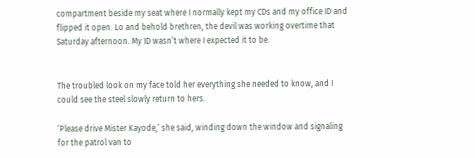compartment beside my seat where I normally kept my CDs and my office ID and flipped it open. Lo and behold brethren, the devil was working overtime that Saturday afternoon. My ID wasn’t where I expected it to be.


The troubled look on my face told her everything she needed to know, and I could see the steel slowly return to hers.

‘Please drive Mister Kayode,’ she said, winding down the window and signaling for the patrol van to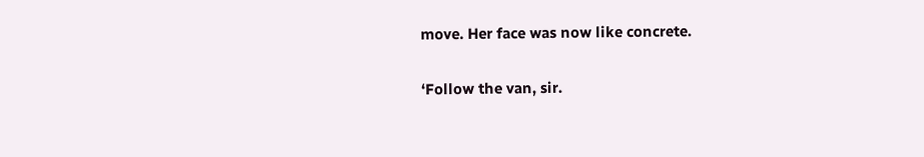move. Her face was now like concrete.

‘Follow the van, sir.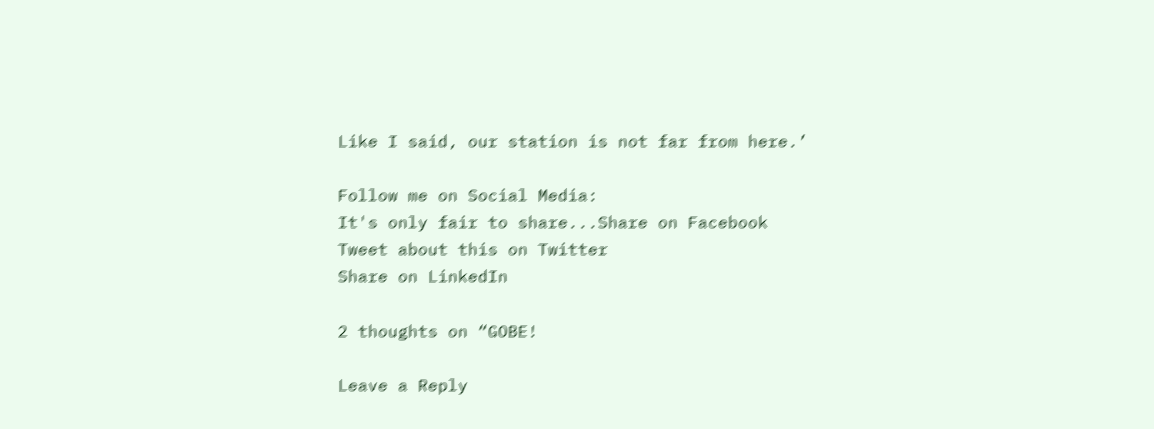Like I said, our station is not far from here.’

Follow me on Social Media:
It's only fair to share...Share on Facebook
Tweet about this on Twitter
Share on LinkedIn

2 thoughts on “GOBE!

Leave a Reply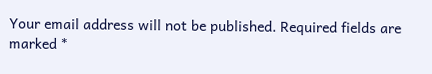Your email address will not be published. Required fields are marked *